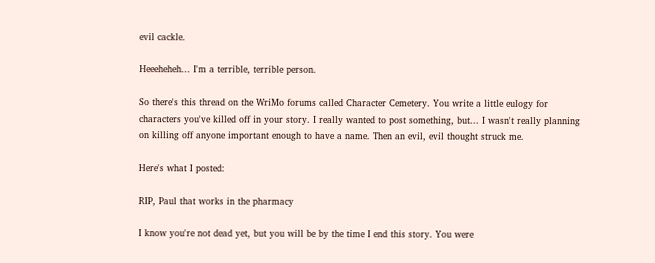evil cackle.

Heeeheheh... I'm a terrible, terrible person.

So there's this thread on the WriMo forums called Character Cemetery. You write a little eulogy for characters you've killed off in your story. I really wanted to post something, but... I wasn't really planning on killing off anyone important enough to have a name. Then an evil, evil thought struck me.

Here's what I posted:

RIP, Paul that works in the pharmacy

I know you're not dead yet, but you will be by the time I end this story. You were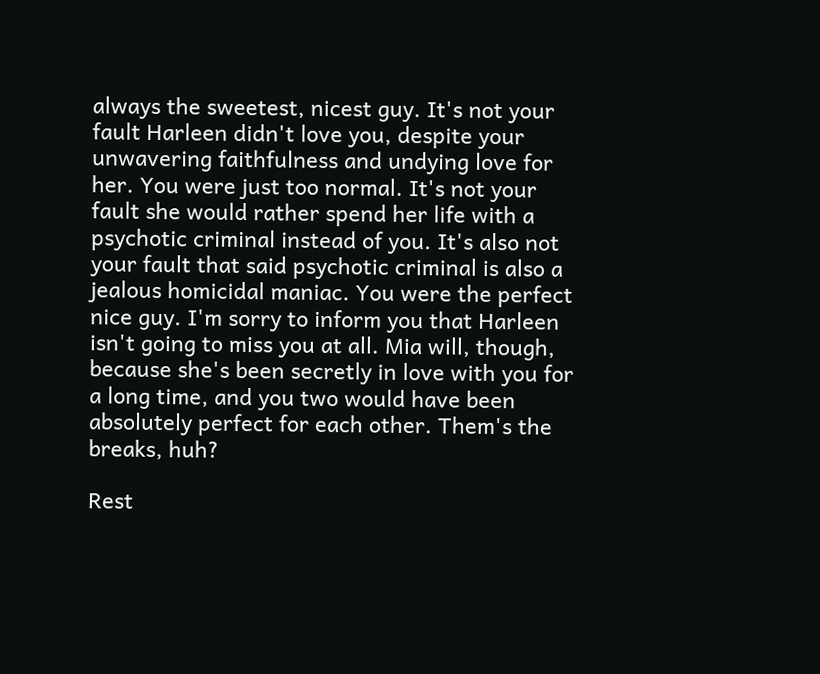always the sweetest, nicest guy. It's not your fault Harleen didn't love you, despite your unwavering faithfulness and undying love for her. You were just too normal. It's not your fault she would rather spend her life with a psychotic criminal instead of you. It's also not your fault that said psychotic criminal is also a jealous homicidal maniac. You were the perfect nice guy. I'm sorry to inform you that Harleen isn't going to miss you at all. Mia will, though, because she's been secretly in love with you for a long time, and you two would have been absolutely perfect for each other. Them's the breaks, huh?

Rest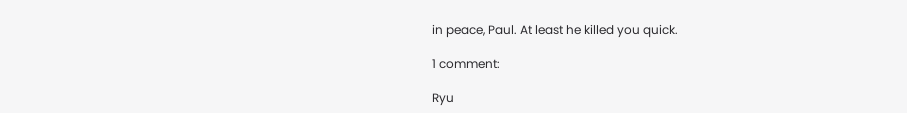in peace, Paul. At least he killed you quick.

1 comment:

Ryu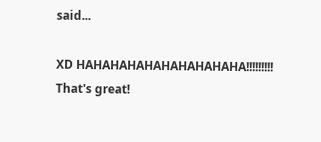said...

XD HAHAHAHAHAHAHAHAHAHA!!!!!!!!! That's great!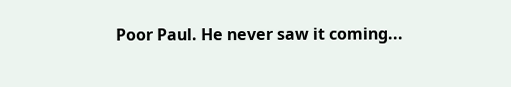Poor Paul. He never saw it coming...